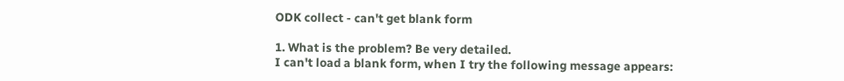ODK collect - can't get blank form

1. What is the problem? Be very detailed.
I can't load a blank form, when I try the following message appears: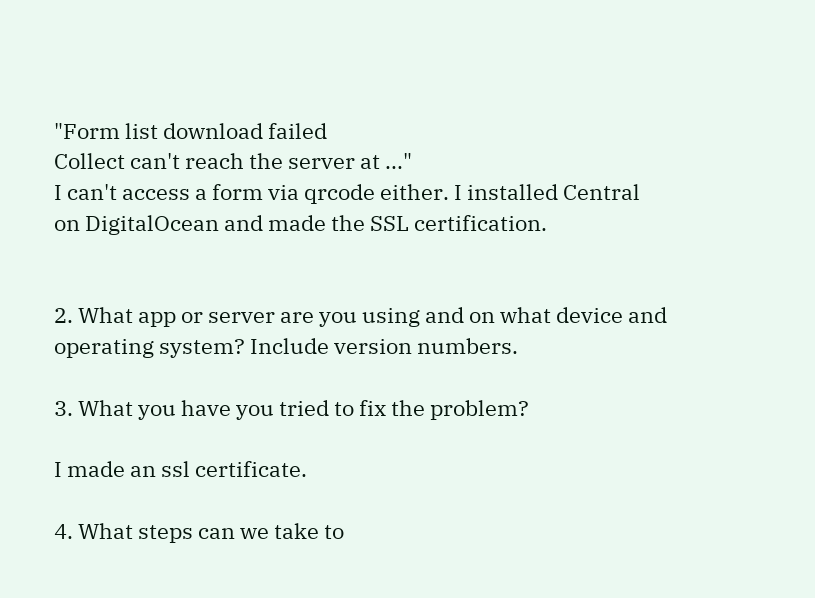"Form list download failed
Collect can't reach the server at ..."
I can't access a form via qrcode either. I installed Central on DigitalOcean and made the SSL certification.


2. What app or server are you using and on what device and operating system? Include version numbers.

3. What you have you tried to fix the problem?

I made an ssl certificate.

4. What steps can we take to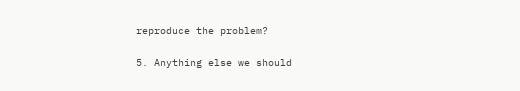reproduce the problem?

5. Anything else we should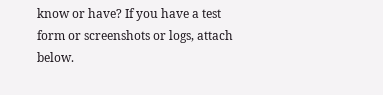know or have? If you have a test form or screenshots or logs, attach below.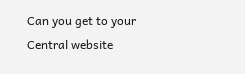Can you get to your Central website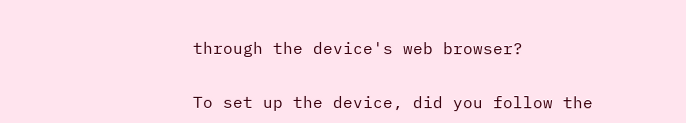through the device's web browser?

To set up the device, did you follow the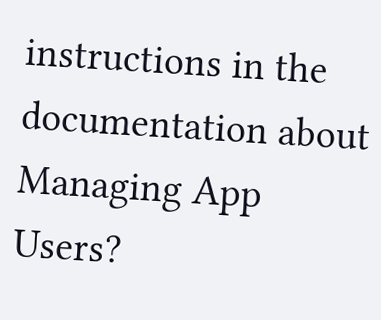instructions in the documentation about Managing App Users?